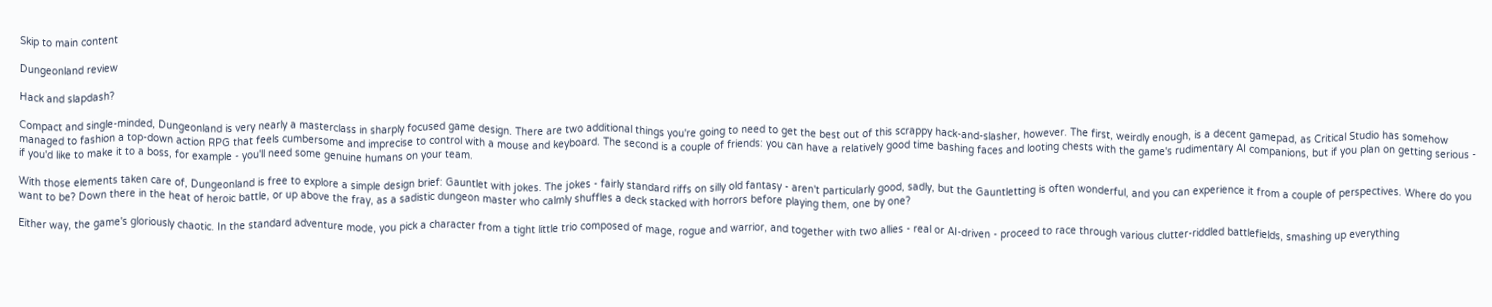Skip to main content

Dungeonland review

Hack and slapdash?

Compact and single-minded, Dungeonland is very nearly a masterclass in sharply focused game design. There are two additional things you're going to need to get the best out of this scrappy hack-and-slasher, however. The first, weirdly enough, is a decent gamepad, as Critical Studio has somehow managed to fashion a top-down action RPG that feels cumbersome and imprecise to control with a mouse and keyboard. The second is a couple of friends: you can have a relatively good time bashing faces and looting chests with the game's rudimentary AI companions, but if you plan on getting serious - if you'd like to make it to a boss, for example - you'll need some genuine humans on your team.

With those elements taken care of, Dungeonland is free to explore a simple design brief: Gauntlet with jokes. The jokes - fairly standard riffs on silly old fantasy - aren't particularly good, sadly, but the Gauntletting is often wonderful, and you can experience it from a couple of perspectives. Where do you want to be? Down there in the heat of heroic battle, or up above the fray, as a sadistic dungeon master who calmly shuffles a deck stacked with horrors before playing them, one by one?

Either way, the game's gloriously chaotic. In the standard adventure mode, you pick a character from a tight little trio composed of mage, rogue and warrior, and together with two allies - real or AI-driven - proceed to race through various clutter-riddled battlefields, smashing up everything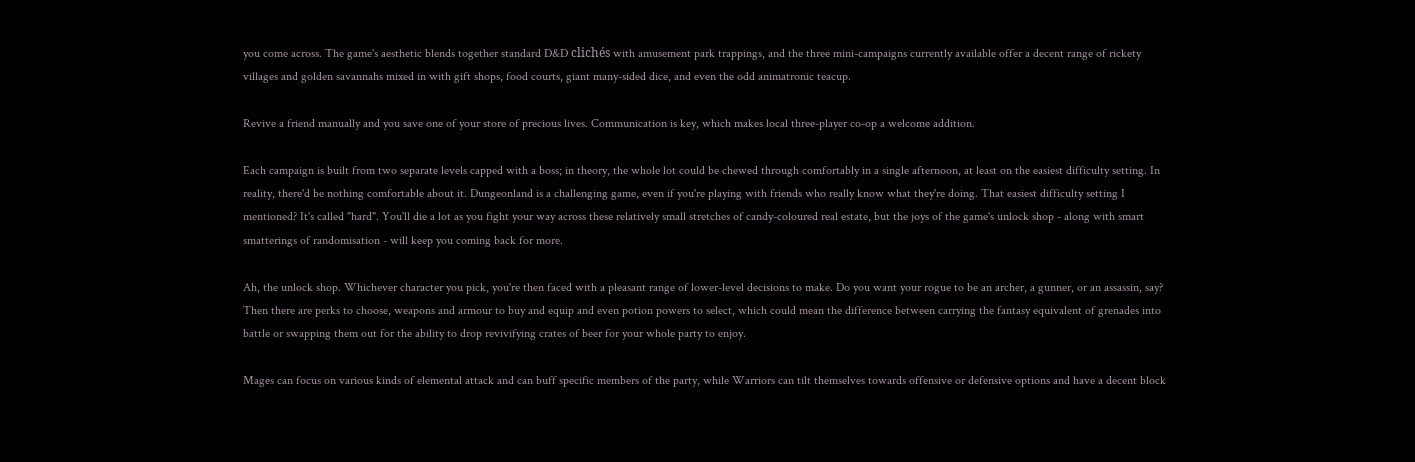you come across. The game's aesthetic blends together standard D&D clichés with amusement park trappings, and the three mini-campaigns currently available offer a decent range of rickety villages and golden savannahs mixed in with gift shops, food courts, giant many-sided dice, and even the odd animatronic teacup.

Revive a friend manually and you save one of your store of precious lives. Communication is key, which makes local three-player co-op a welcome addition.

Each campaign is built from two separate levels capped with a boss; in theory, the whole lot could be chewed through comfortably in a single afternoon, at least on the easiest difficulty setting. In reality, there'd be nothing comfortable about it. Dungeonland is a challenging game, even if you're playing with friends who really know what they're doing. That easiest difficulty setting I mentioned? It's called "hard". You'll die a lot as you fight your way across these relatively small stretches of candy-coloured real estate, but the joys of the game's unlock shop - along with smart smatterings of randomisation - will keep you coming back for more.

Ah, the unlock shop. Whichever character you pick, you're then faced with a pleasant range of lower-level decisions to make. Do you want your rogue to be an archer, a gunner, or an assassin, say? Then there are perks to choose, weapons and armour to buy and equip and even potion powers to select, which could mean the difference between carrying the fantasy equivalent of grenades into battle or swapping them out for the ability to drop revivifying crates of beer for your whole party to enjoy.

Mages can focus on various kinds of elemental attack and can buff specific members of the party, while Warriors can tilt themselves towards offensive or defensive options and have a decent block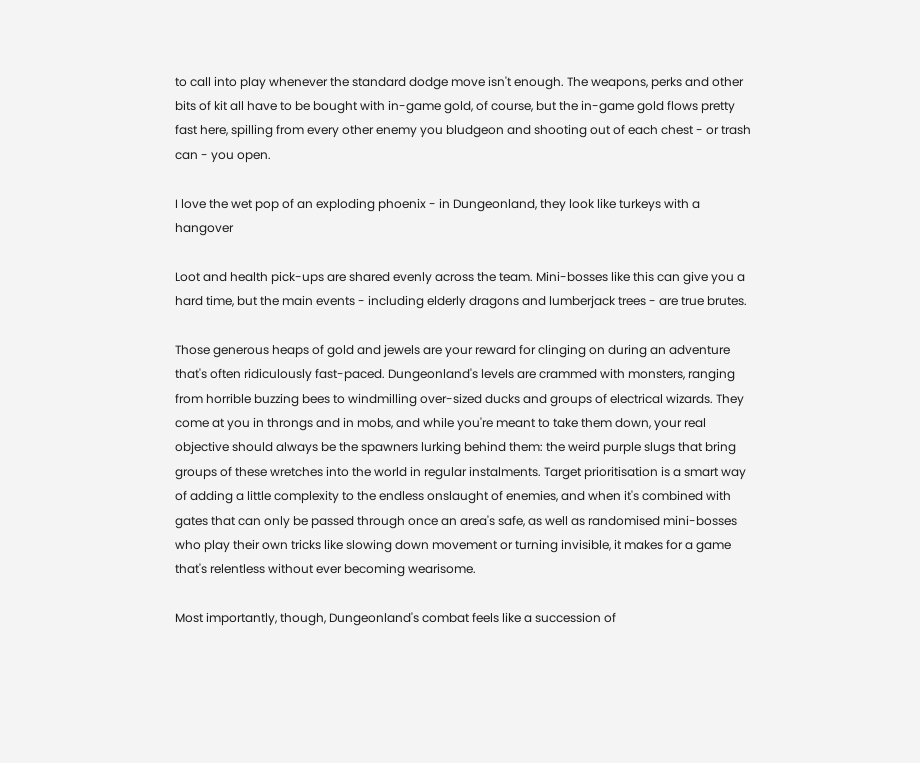to call into play whenever the standard dodge move isn't enough. The weapons, perks and other bits of kit all have to be bought with in-game gold, of course, but the in-game gold flows pretty fast here, spilling from every other enemy you bludgeon and shooting out of each chest - or trash can - you open.

I love the wet pop of an exploding phoenix - in Dungeonland, they look like turkeys with a hangover

Loot and health pick-ups are shared evenly across the team. Mini-bosses like this can give you a hard time, but the main events - including elderly dragons and lumberjack trees - are true brutes.

Those generous heaps of gold and jewels are your reward for clinging on during an adventure that's often ridiculously fast-paced. Dungeonland's levels are crammed with monsters, ranging from horrible buzzing bees to windmilling over-sized ducks and groups of electrical wizards. They come at you in throngs and in mobs, and while you're meant to take them down, your real objective should always be the spawners lurking behind them: the weird purple slugs that bring groups of these wretches into the world in regular instalments. Target prioritisation is a smart way of adding a little complexity to the endless onslaught of enemies, and when it's combined with gates that can only be passed through once an area's safe, as well as randomised mini-bosses who play their own tricks like slowing down movement or turning invisible, it makes for a game that's relentless without ever becoming wearisome.

Most importantly, though, Dungeonland's combat feels like a succession of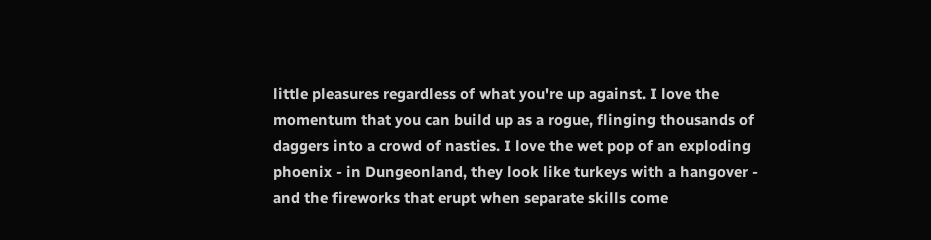little pleasures regardless of what you're up against. I love the momentum that you can build up as a rogue, flinging thousands of daggers into a crowd of nasties. I love the wet pop of an exploding phoenix - in Dungeonland, they look like turkeys with a hangover - and the fireworks that erupt when separate skills come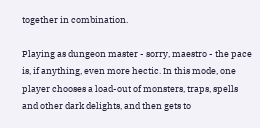together in combination.

Playing as dungeon master - sorry, maestro - the pace is, if anything, even more hectic. In this mode, one player chooses a load-out of monsters, traps, spells and other dark delights, and then gets to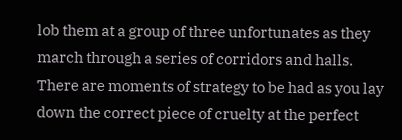lob them at a group of three unfortunates as they march through a series of corridors and halls. There are moments of strategy to be had as you lay down the correct piece of cruelty at the perfect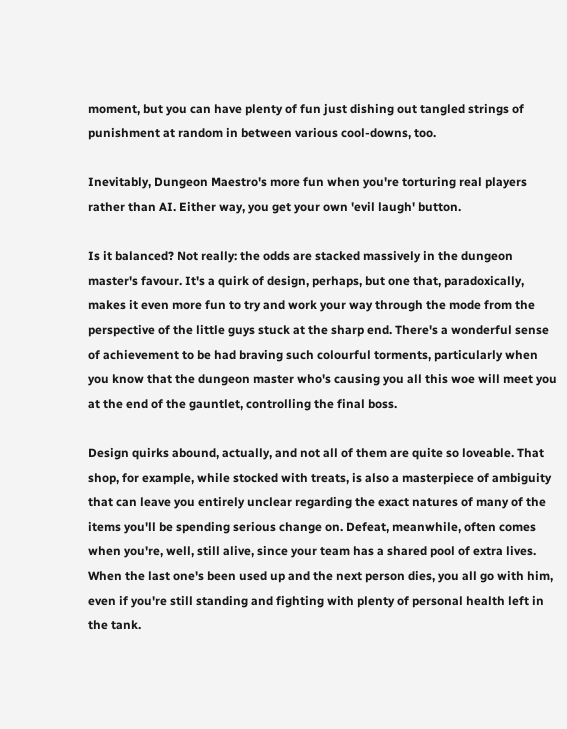moment, but you can have plenty of fun just dishing out tangled strings of punishment at random in between various cool-downs, too.

Inevitably, Dungeon Maestro's more fun when you're torturing real players rather than AI. Either way, you get your own 'evil laugh' button.

Is it balanced? Not really: the odds are stacked massively in the dungeon master's favour. It's a quirk of design, perhaps, but one that, paradoxically, makes it even more fun to try and work your way through the mode from the perspective of the little guys stuck at the sharp end. There's a wonderful sense of achievement to be had braving such colourful torments, particularly when you know that the dungeon master who's causing you all this woe will meet you at the end of the gauntlet, controlling the final boss.

Design quirks abound, actually, and not all of them are quite so loveable. That shop, for example, while stocked with treats, is also a masterpiece of ambiguity that can leave you entirely unclear regarding the exact natures of many of the items you'll be spending serious change on. Defeat, meanwhile, often comes when you're, well, still alive, since your team has a shared pool of extra lives. When the last one's been used up and the next person dies, you all go with him, even if you're still standing and fighting with plenty of personal health left in the tank.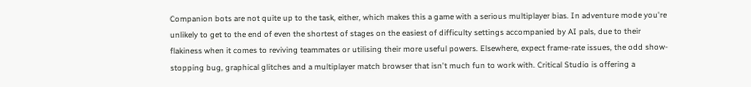Companion bots are not quite up to the task, either, which makes this a game with a serious multiplayer bias. In adventure mode you're unlikely to get to the end of even the shortest of stages on the easiest of difficulty settings accompanied by AI pals, due to their flakiness when it comes to reviving teammates or utilising their more useful powers. Elsewhere, expect frame-rate issues, the odd show-stopping bug, graphical glitches and a multiplayer match browser that isn't much fun to work with. Critical Studio is offering a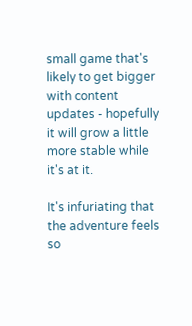small game that's likely to get bigger with content updates - hopefully it will grow a little more stable while it's at it.

It's infuriating that the adventure feels so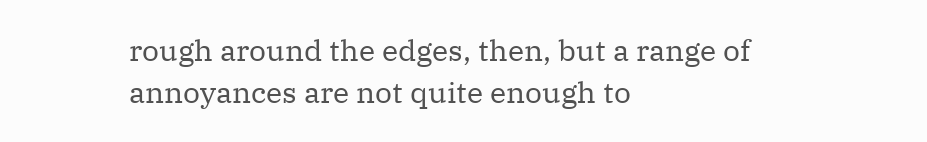rough around the edges, then, but a range of annoyances are not quite enough to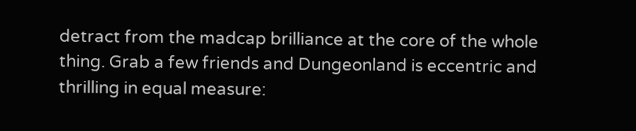detract from the madcap brilliance at the core of the whole thing. Grab a few friends and Dungeonland is eccentric and thrilling in equal measure: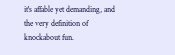it's affable yet demanding, and the very definition of knockabout fun.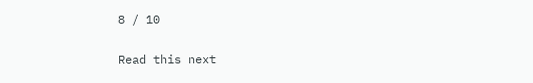8 / 10

Read this next